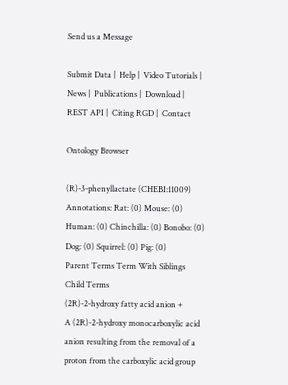Send us a Message

Submit Data |  Help |  Video Tutorials |  News |  Publications |  Download |  REST API |  Citing RGD |  Contact

Ontology Browser

(R)-3-phenyllactate (CHEBI:11009)
Annotations: Rat: (0) Mouse: (0) Human: (0) Chinchilla: (0) Bonobo: (0) Dog: (0) Squirrel: (0) Pig: (0)
Parent Terms Term With Siblings Child Terms
(2R)-2-hydroxy fatty acid anion +
A (2R)-2-hydroxy monocarboxylic acid anion resulting from the removal of a proton from the carboxylic acid group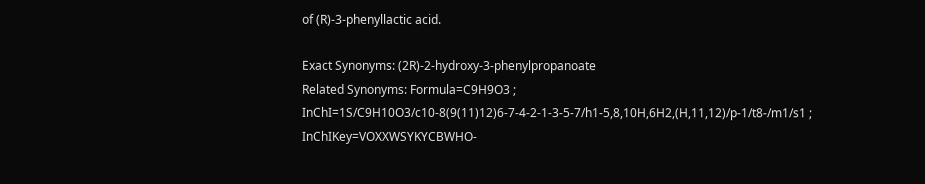of (R)-3-phenyllactic acid.

Exact Synonyms: (2R)-2-hydroxy-3-phenylpropanoate
Related Synonyms: Formula=C9H9O3 ;   InChI=1S/C9H10O3/c10-8(9(11)12)6-7-4-2-1-3-5-7/h1-5,8,10H,6H2,(H,11,12)/p-1/t8-/m1/s1 ;   InChIKey=VOXXWSYKYCBWHO-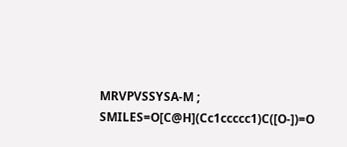MRVPVSSYSA-M ;   SMILES=O[C@H](Cc1ccccc1)C([O-])=O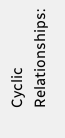Cyclic Relationships: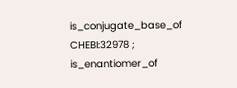is_conjugate_base_of CHEBI:32978 ;   is_enantiomer_of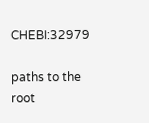CHEBI:32979

paths to the root